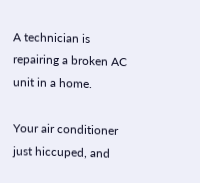A technician is repairing a broken AC unit in a home.

Your air conditioner just hiccuped, and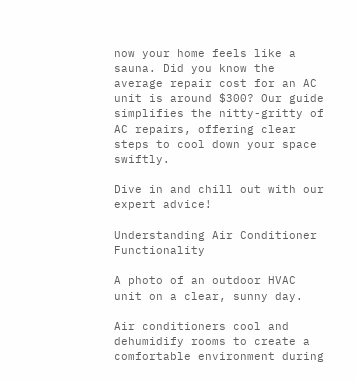now your home feels like a sauna. Did you know the average repair cost for an AC unit is around $300? Our guide simplifies the nitty-gritty of AC repairs, offering clear steps to cool down your space swiftly.

Dive in and chill out with our expert advice!

Understanding Air Conditioner Functionality

A photo of an outdoor HVAC unit on a clear, sunny day.

Air conditioners cool and dehumidify rooms to create a comfortable environment during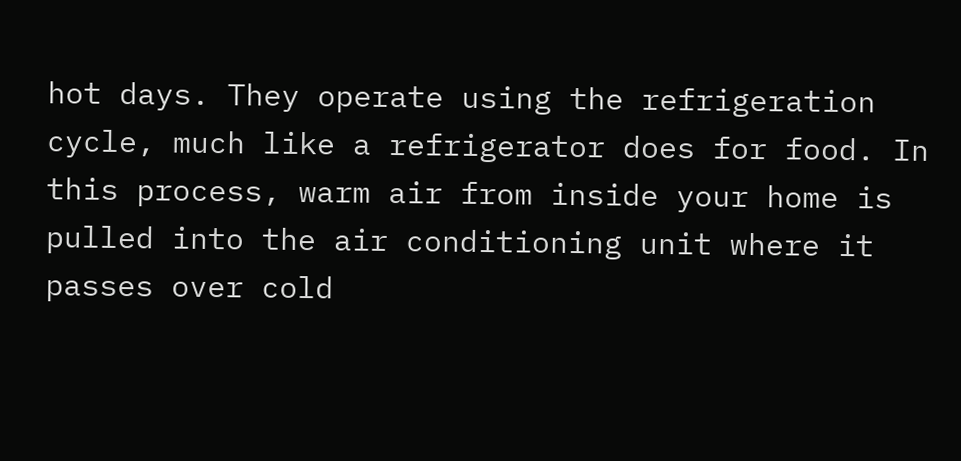hot days. They operate using the refrigeration cycle, much like a refrigerator does for food. In this process, warm air from inside your home is pulled into the air conditioning unit where it passes over cold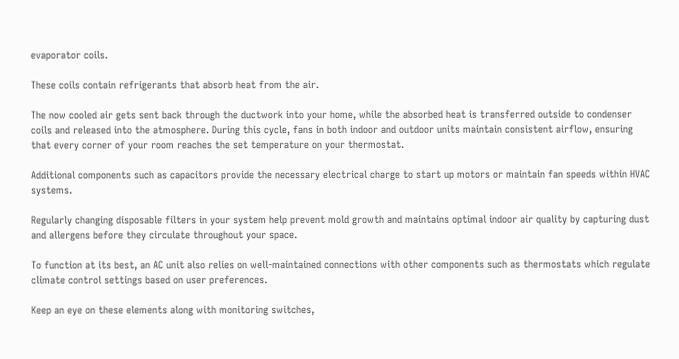evaporator coils.

These coils contain refrigerants that absorb heat from the air.

The now cooled air gets sent back through the ductwork into your home, while the absorbed heat is transferred outside to condenser coils and released into the atmosphere. During this cycle, fans in both indoor and outdoor units maintain consistent airflow, ensuring that every corner of your room reaches the set temperature on your thermostat.

Additional components such as capacitors provide the necessary electrical charge to start up motors or maintain fan speeds within HVAC systems.

Regularly changing disposable filters in your system help prevent mold growth and maintains optimal indoor air quality by capturing dust and allergens before they circulate throughout your space.

To function at its best, an AC unit also relies on well-maintained connections with other components such as thermostats which regulate climate control settings based on user preferences.

Keep an eye on these elements along with monitoring switches,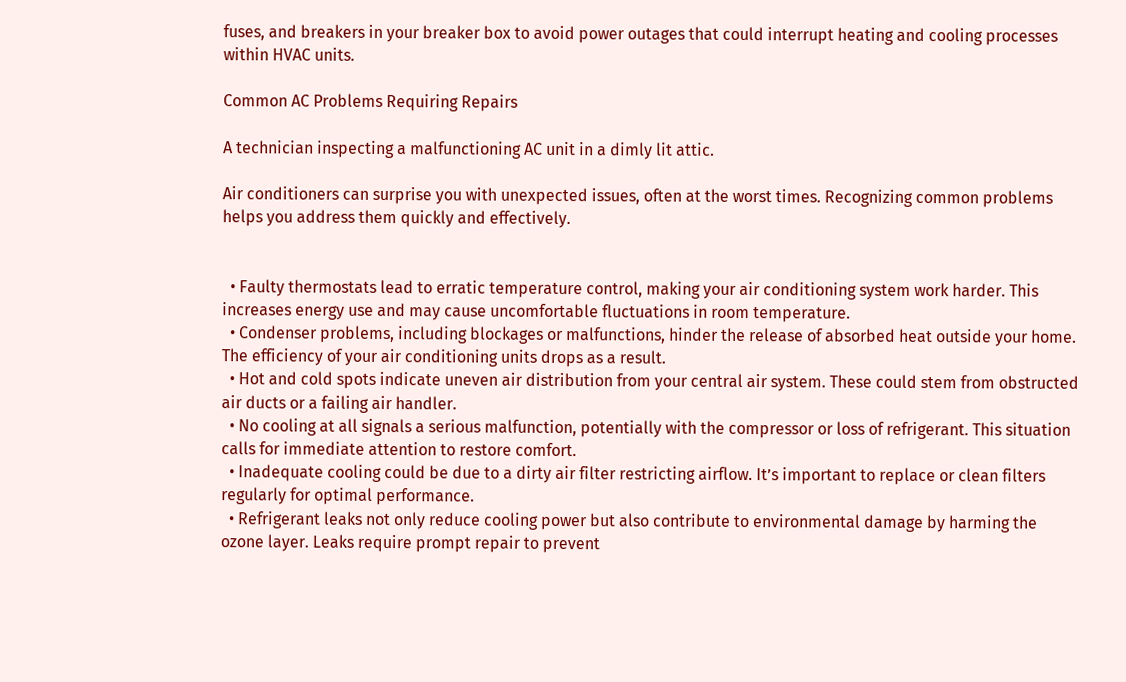fuses, and breakers in your breaker box to avoid power outages that could interrupt heating and cooling processes within HVAC units.

Common AC Problems Requiring Repairs

A technician inspecting a malfunctioning AC unit in a dimly lit attic.

Air conditioners can surprise you with unexpected issues, often at the worst times. Recognizing common problems helps you address them quickly and effectively.


  • Faulty thermostats lead to erratic temperature control, making your air conditioning system work harder. This increases energy use and may cause uncomfortable fluctuations in room temperature.
  • Condenser problems, including blockages or malfunctions, hinder the release of absorbed heat outside your home. The efficiency of your air conditioning units drops as a result.
  • Hot and cold spots indicate uneven air distribution from your central air system. These could stem from obstructed air ducts or a failing air handler.
  • No cooling at all signals a serious malfunction, potentially with the compressor or loss of refrigerant. This situation calls for immediate attention to restore comfort.
  • Inadequate cooling could be due to a dirty air filter restricting airflow. It’s important to replace or clean filters regularly for optimal performance.
  • Refrigerant leaks not only reduce cooling power but also contribute to environmental damage by harming the ozone layer. Leaks require prompt repair to prevent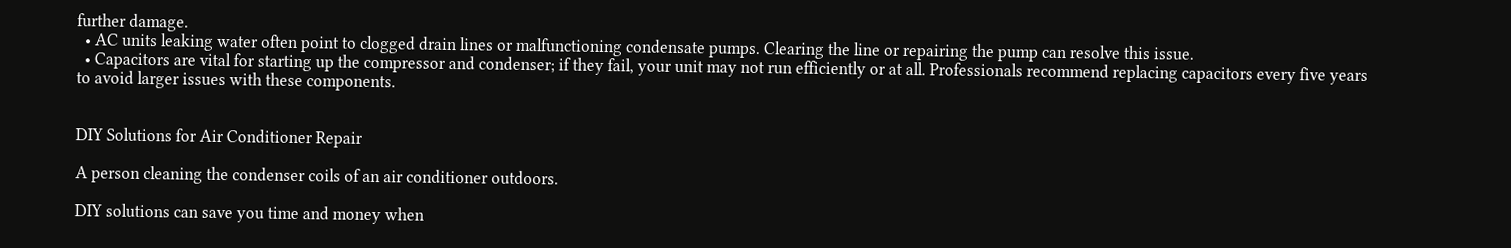further damage.
  • AC units leaking water often point to clogged drain lines or malfunctioning condensate pumps. Clearing the line or repairing the pump can resolve this issue.
  • Capacitors are vital for starting up the compressor and condenser; if they fail, your unit may not run efficiently or at all. Professionals recommend replacing capacitors every five years to avoid larger issues with these components.


DIY Solutions for Air Conditioner Repair

A person cleaning the condenser coils of an air conditioner outdoors.

DIY solutions can save you time and money when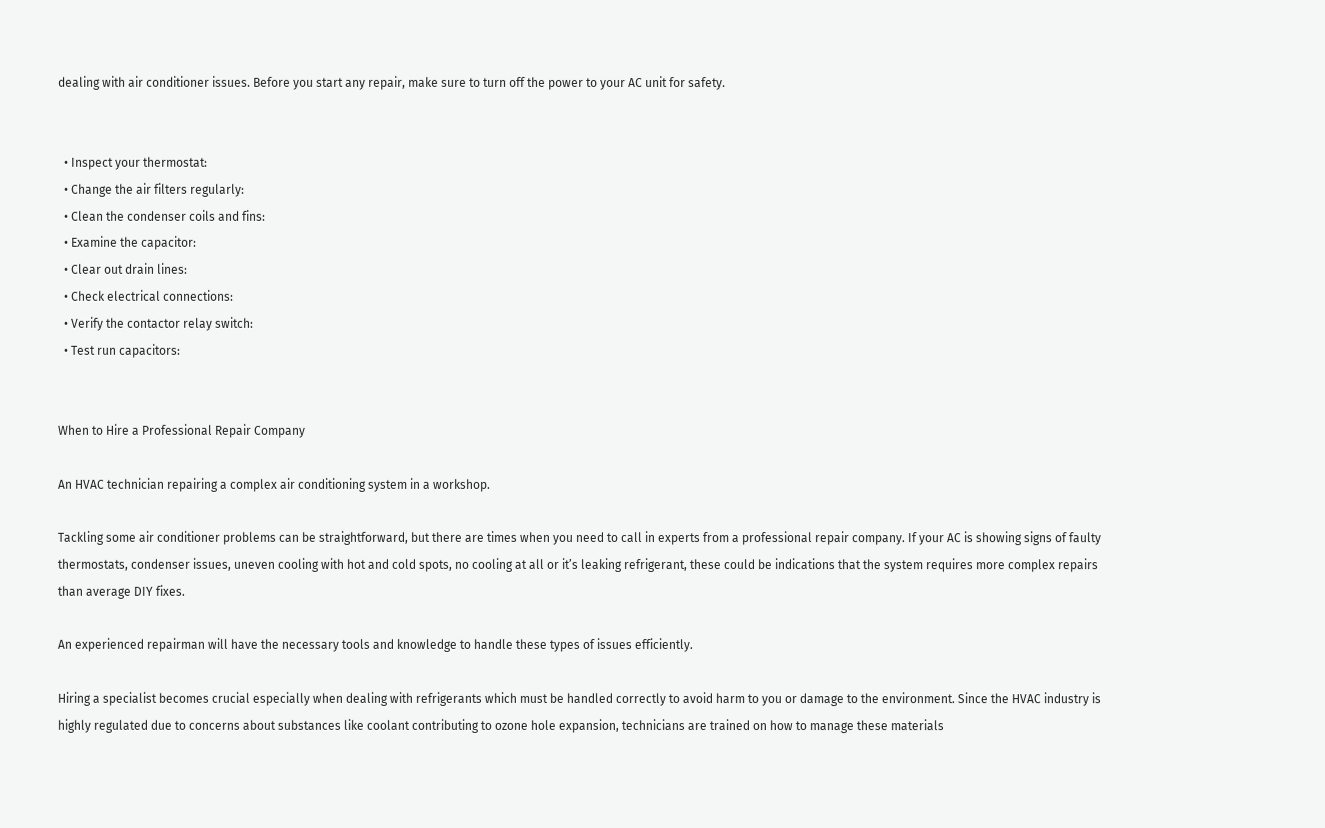dealing with air conditioner issues. Before you start any repair, make sure to turn off the power to your AC unit for safety.


  • Inspect your thermostat:
  • Change the air filters regularly:
  • Clean the condenser coils and fins:
  • Examine the capacitor:
  • Clear out drain lines:
  • Check electrical connections:
  • Verify the contactor relay switch:
  • Test run capacitors:


When to Hire a Professional Repair Company

An HVAC technician repairing a complex air conditioning system in a workshop.

Tackling some air conditioner problems can be straightforward, but there are times when you need to call in experts from a professional repair company. If your AC is showing signs of faulty thermostats, condenser issues, uneven cooling with hot and cold spots, no cooling at all or it’s leaking refrigerant, these could be indications that the system requires more complex repairs than average DIY fixes.

An experienced repairman will have the necessary tools and knowledge to handle these types of issues efficiently.

Hiring a specialist becomes crucial especially when dealing with refrigerants which must be handled correctly to avoid harm to you or damage to the environment. Since the HVAC industry is highly regulated due to concerns about substances like coolant contributing to ozone hole expansion, technicians are trained on how to manage these materials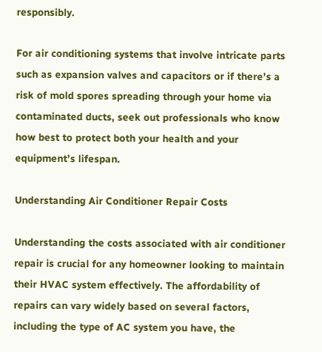responsibly.

For air conditioning systems that involve intricate parts such as expansion valves and capacitors or if there’s a risk of mold spores spreading through your home via contaminated ducts, seek out professionals who know how best to protect both your health and your equipment’s lifespan.

Understanding Air Conditioner Repair Costs

Understanding the costs associated with air conditioner repair is crucial for any homeowner looking to maintain their HVAC system effectively. The affordability of repairs can vary widely based on several factors, including the type of AC system you have, the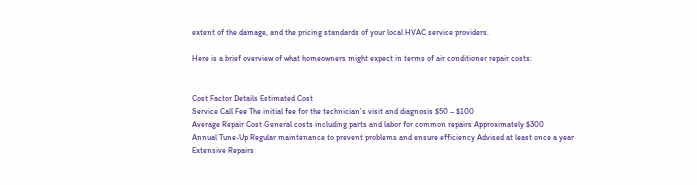extent of the damage, and the pricing standards of your local HVAC service providers.

Here is a brief overview of what homeowners might expect in terms of air conditioner repair costs:


Cost Factor Details Estimated Cost
Service Call Fee The initial fee for the technician’s visit and diagnosis $50 – $100
Average Repair Cost General costs including parts and labor for common repairs Approximately $300
Annual Tune-Up Regular maintenance to prevent problems and ensure efficiency Advised at least once a year
Extensive Repairs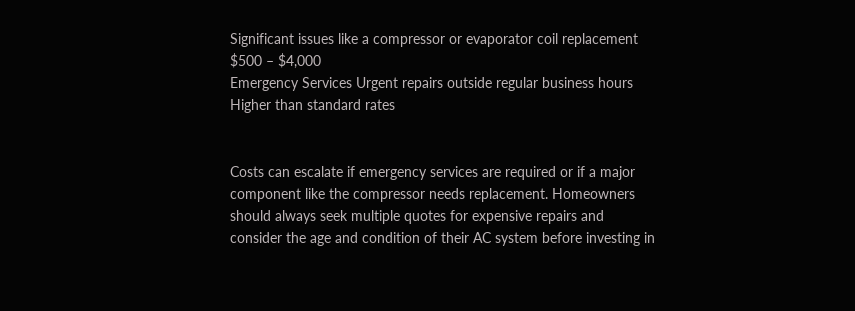Significant issues like a compressor or evaporator coil replacement $500 – $4,000
Emergency Services Urgent repairs outside regular business hours Higher than standard rates


Costs can escalate if emergency services are required or if a major component like the compressor needs replacement. Homeowners should always seek multiple quotes for expensive repairs and consider the age and condition of their AC system before investing in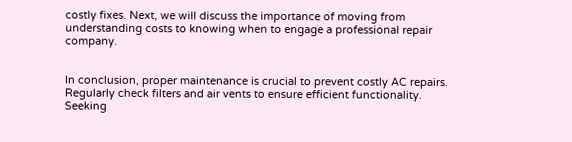costly fixes. Next, we will discuss the importance of moving from understanding costs to knowing when to engage a professional repair company.


In conclusion, proper maintenance is crucial to prevent costly AC repairs. Regularly check filters and air vents to ensure efficient functionality. Seeking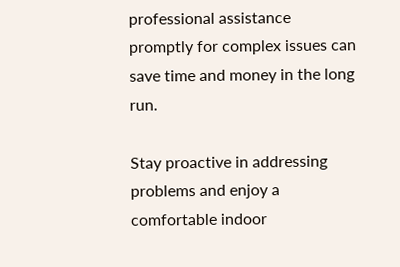professional assistance promptly for complex issues can save time and money in the long run.

Stay proactive in addressing problems and enjoy a comfortable indoor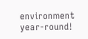environment year-round!